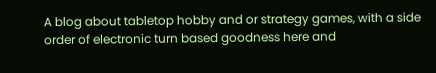A blog about tabletop hobby and or strategy games, with a side order of electronic turn based goodness here and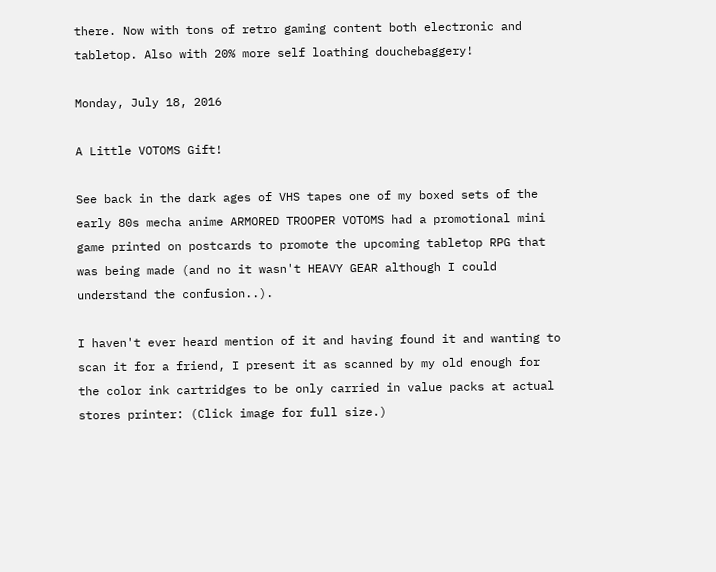there. Now with tons of retro gaming content both electronic and tabletop. Also with 20% more self loathing douchebaggery!

Monday, July 18, 2016

A Little VOTOMS Gift!

See back in the dark ages of VHS tapes one of my boxed sets of the early 80s mecha anime ARMORED TROOPER VOTOMS had a promotional mini game printed on postcards to promote the upcoming tabletop RPG that was being made (and no it wasn't HEAVY GEAR although I could understand the confusion..).

I haven't ever heard mention of it and having found it and wanting to scan it for a friend, I present it as scanned by my old enough for the color ink cartridges to be only carried in value packs at actual stores printer: (Click image for full size.)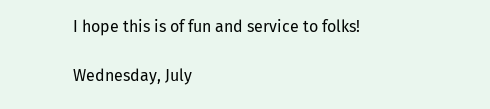I hope this is of fun and service to folks!

Wednesday, July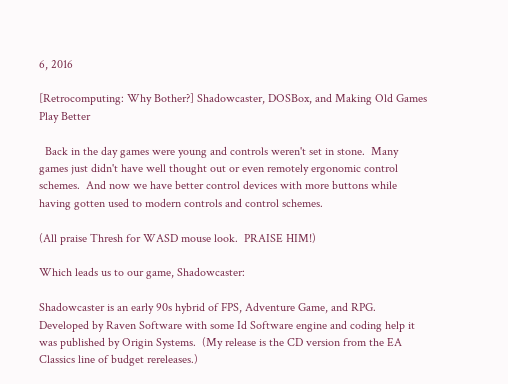6, 2016

[Retrocomputing: Why Bother?] Shadowcaster, DOSBox, and Making Old Games Play Better

  Back in the day games were young and controls weren't set in stone.  Many games just didn't have well thought out or even remotely ergonomic control schemes.  And now we have better control devices with more buttons while having gotten used to modern controls and control schemes.

(All praise Thresh for WASD mouse look.  PRAISE HIM!)

Which leads us to our game, Shadowcaster:

Shadowcaster is an early 90s hybrid of FPS, Adventure Game, and RPG.  Developed by Raven Software with some Id Software engine and coding help it was published by Origin Systems.  (My release is the CD version from the EA Classics line of budget rereleases.)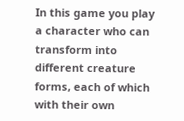In this game you play a character who can transform into different creature forms, each of which with their own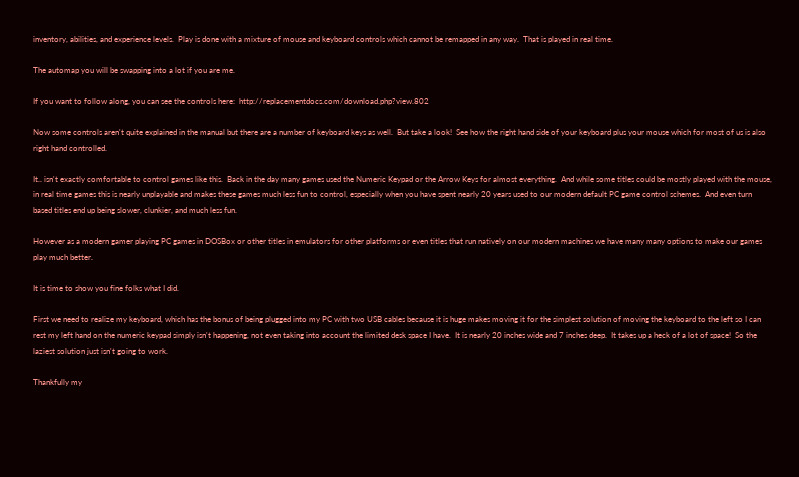inventory, abilities, and experience levels.  Play is done with a mixture of mouse and keyboard controls which cannot be remapped in any way.  That is played in real time.

The automap you will be swapping into a lot if you are me.

If you want to follow along, you can see the controls here:  http://replacementdocs.com/download.php?view.802

Now some controls aren't quite explained in the manual but there are a number of keyboard keys as well.  But take a look!  See how the right hand side of your keyboard plus your mouse which for most of us is also right hand controlled.

It.. isn't exactly comfortable to control games like this.  Back in the day many games used the Numeric Keypad or the Arrow Keys for almost everything.  And while some titles could be mostly played with the mouse, in real time games this is nearly unplayable and makes these games much less fun to control, especially when you have spent nearly 20 years used to our modern default PC game control schemes.  And even turn based titles end up being slower, clunkier, and much less fun.

However as a modern gamer playing PC games in DOSBox or other titles in emulators for other platforms or even titles that run natively on our modern machines we have many many options to make our games play much better.

It is time to show you fine folks what I did.

First we need to realize my keyboard, which has the bonus of being plugged into my PC with two USB cables because it is huge makes moving it for the simplest solution of moving the keyboard to the left so I can rest my left hand on the numeric keypad simply isn't happening, not even taking into account the limited desk space I have.  It is nearly 20 inches wide and 7 inches deep.  It takes up a heck of a lot of space!  So the laziest solution just isn't going to work.

Thankfully my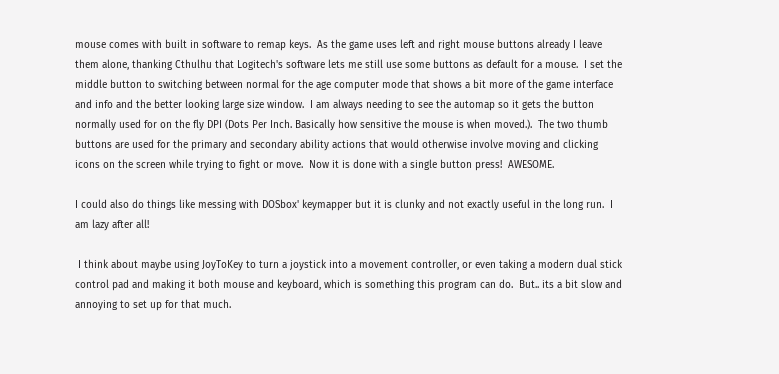mouse comes with built in software to remap keys.  As the game uses left and right mouse buttons already I leave them alone, thanking Cthulhu that Logitech's software lets me still use some buttons as default for a mouse.  I set the middle button to switching between normal for the age computer mode that shows a bit more of the game interface and info and the better looking large size window.  I am always needing to see the automap so it gets the button normally used for on the fly DPI (Dots Per Inch. Basically how sensitive the mouse is when moved.).  The two thumb buttons are used for the primary and secondary ability actions that would otherwise involve moving and clicking icons on the screen while trying to fight or move.  Now it is done with a single button press!  AWESOME.

I could also do things like messing with DOSbox' keymapper but it is clunky and not exactly useful in the long run.  I am lazy after all!

 I think about maybe using JoyToKey to turn a joystick into a movement controller, or even taking a modern dual stick control pad and making it both mouse and keyboard, which is something this program can do.  But.. its a bit slow and annoying to set up for that much.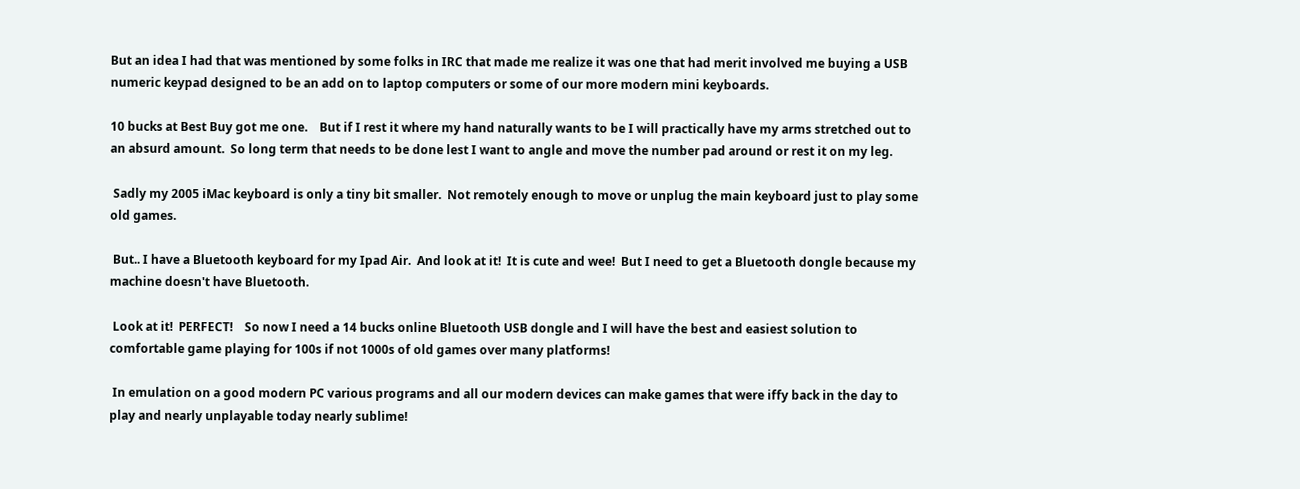But an idea I had that was mentioned by some folks in IRC that made me realize it was one that had merit involved me buying a USB numeric keypad designed to be an add on to laptop computers or some of our more modern mini keyboards.

10 bucks at Best Buy got me one.    But if I rest it where my hand naturally wants to be I will practically have my arms stretched out to an absurd amount.  So long term that needs to be done lest I want to angle and move the number pad around or rest it on my leg.

 Sadly my 2005 iMac keyboard is only a tiny bit smaller.  Not remotely enough to move or unplug the main keyboard just to play some old games.

 But.. I have a Bluetooth keyboard for my Ipad Air.  And look at it!  It is cute and wee!  But I need to get a Bluetooth dongle because my machine doesn't have Bluetooth.

 Look at it!  PERFECT!    So now I need a 14 bucks online Bluetooth USB dongle and I will have the best and easiest solution to comfortable game playing for 100s if not 1000s of old games over many platforms!

 In emulation on a good modern PC various programs and all our modern devices can make games that were iffy back in the day to play and nearly unplayable today nearly sublime!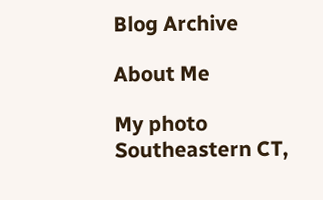Blog Archive

About Me

My photo
Southeastern CT,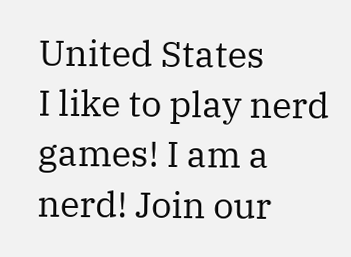United States
I like to play nerd games! I am a nerd! Join our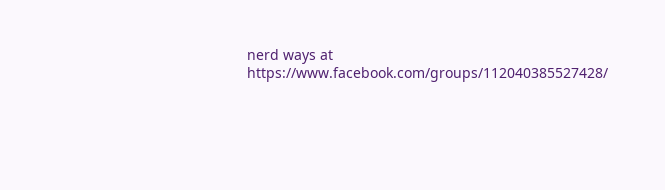nerd ways at https://www.facebook.com/groups/112040385527428/